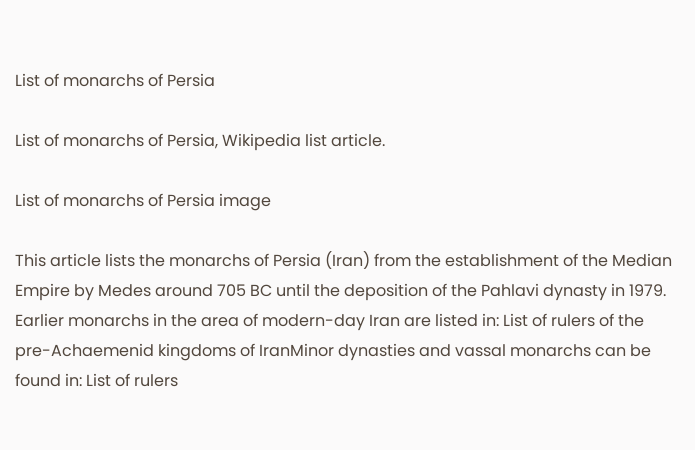List of monarchs of Persia

List of monarchs of Persia, Wikipedia list article.

List of monarchs of Persia image

This article lists the monarchs of Persia (Iran) from the establishment of the Median Empire by Medes around 705 BC until the deposition of the Pahlavi dynasty in 1979. Earlier monarchs in the area of modern-day Iran are listed in: List of rulers of the pre-Achaemenid kingdoms of IranMinor dynasties and vassal monarchs can be found in: List of rulers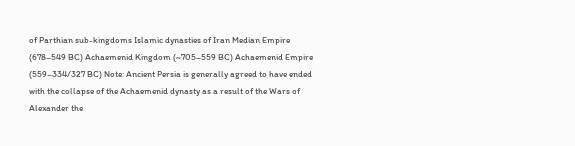of Parthian sub-kingdoms Islamic dynasties of Iran Median Empire (678–549 BC) Achaemenid Kingdom (~705–559 BC) Achaemenid Empire (559–334/327 BC) Note: Ancient Persia is generally agreed to have ended with the collapse of the Achaemenid dynasty as a result of the Wars of Alexander the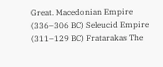Great. Macedonian Empire (336–306 BC) Seleucid Empire (311–129 BC) Fratarakas The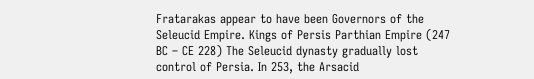Fratarakas appear to have been Governors of the Seleucid Empire. Kings of Persis Parthian Empire (247 BC – CE 228) The Seleucid dynasty gradually lost control of Persia. In 253, the Arsacid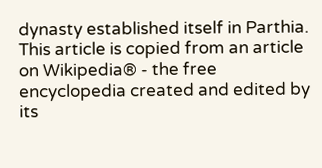dynasty established itself in Parthia.
This article is copied from an article on Wikipedia® - the free encyclopedia created and edited by its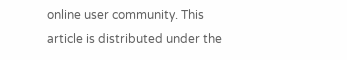online user community. This article is distributed under the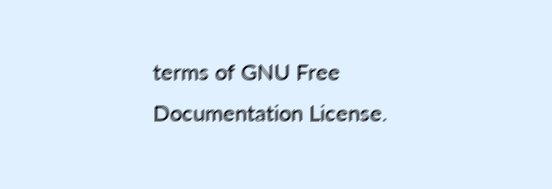terms of GNU Free Documentation License.